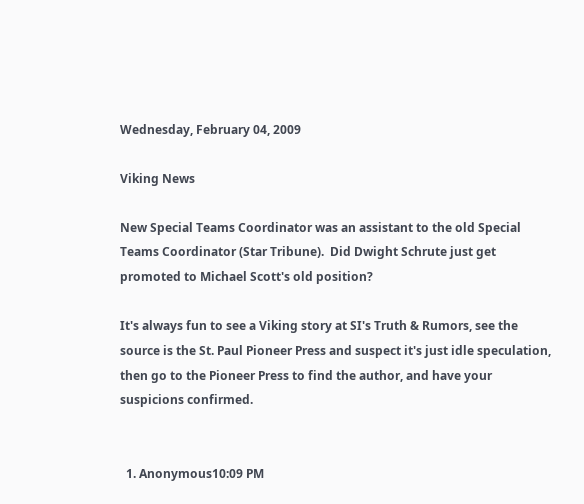Wednesday, February 04, 2009

Viking News

New Special Teams Coordinator was an assistant to the old Special Teams Coordinator (Star Tribune).  Did Dwight Schrute just get promoted to Michael Scott's old position?

It's always fun to see a Viking story at SI's Truth & Rumors, see the source is the St. Paul Pioneer Press and suspect it's just idle speculation, then go to the Pioneer Press to find the author, and have your suspicions confirmed.


  1. Anonymous10:09 PM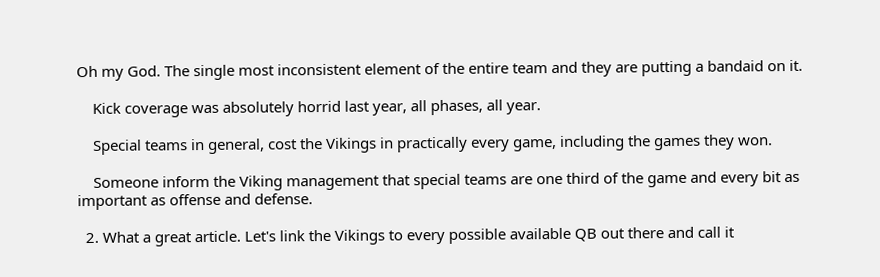Oh my God. The single most inconsistent element of the entire team and they are putting a bandaid on it.

    Kick coverage was absolutely horrid last year, all phases, all year.

    Special teams in general, cost the Vikings in practically every game, including the games they won.

    Someone inform the Viking management that special teams are one third of the game and every bit as important as offense and defense.

  2. What a great article. Let's link the Vikings to every possible available QB out there and call it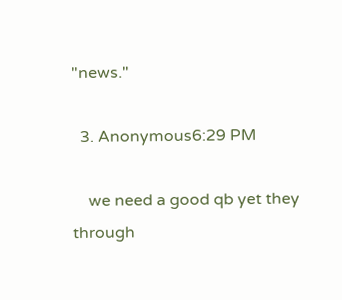"news."

  3. Anonymous6:29 PM

    we need a good qb yet they through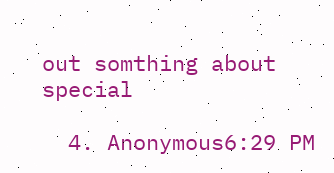out somthing about special

  4. Anonymous6:29 PM